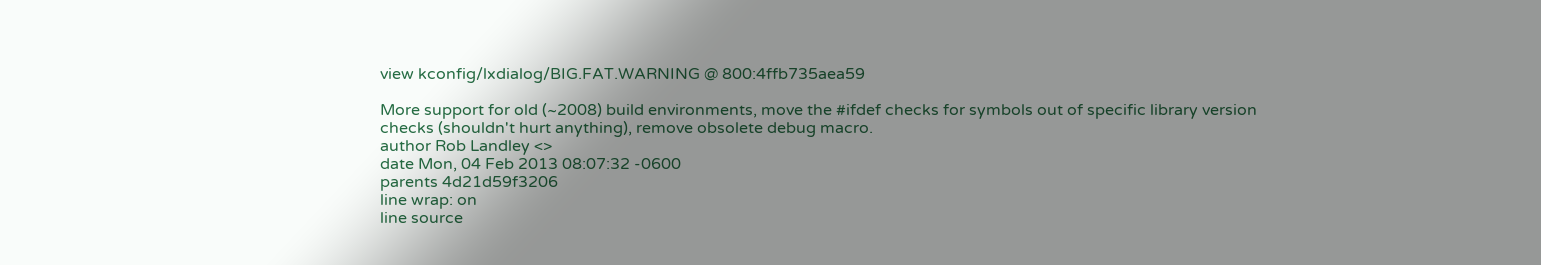view kconfig/lxdialog/BIG.FAT.WARNING @ 800:4ffb735aea59

More support for old (~2008) build environments, move the #ifdef checks for symbols out of specific library version checks (shouldn't hurt anything), remove obsolete debug macro.
author Rob Landley <>
date Mon, 04 Feb 2013 08:07:32 -0600
parents 4d21d59f3206
line wrap: on
line source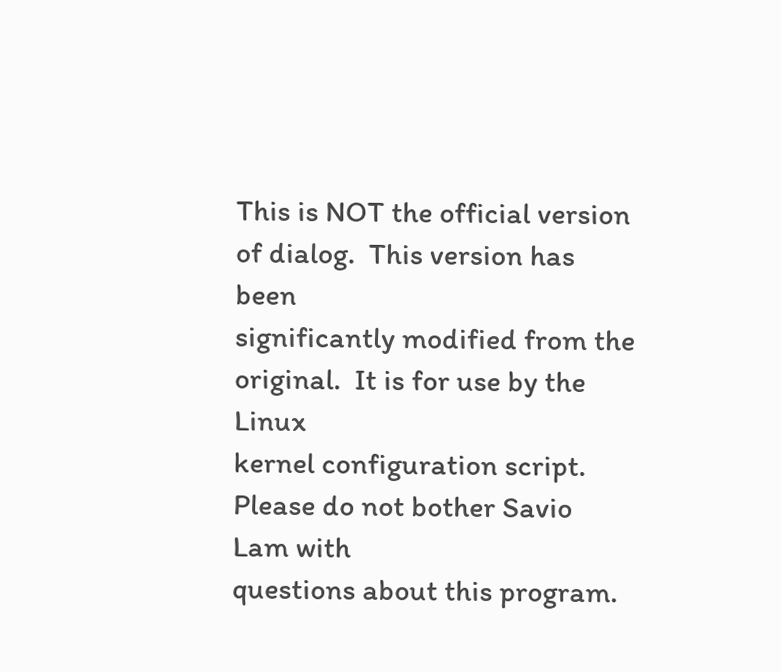This is NOT the official version of dialog.  This version has been
significantly modified from the original.  It is for use by the Linux
kernel configuration script.  Please do not bother Savio Lam with
questions about this program.